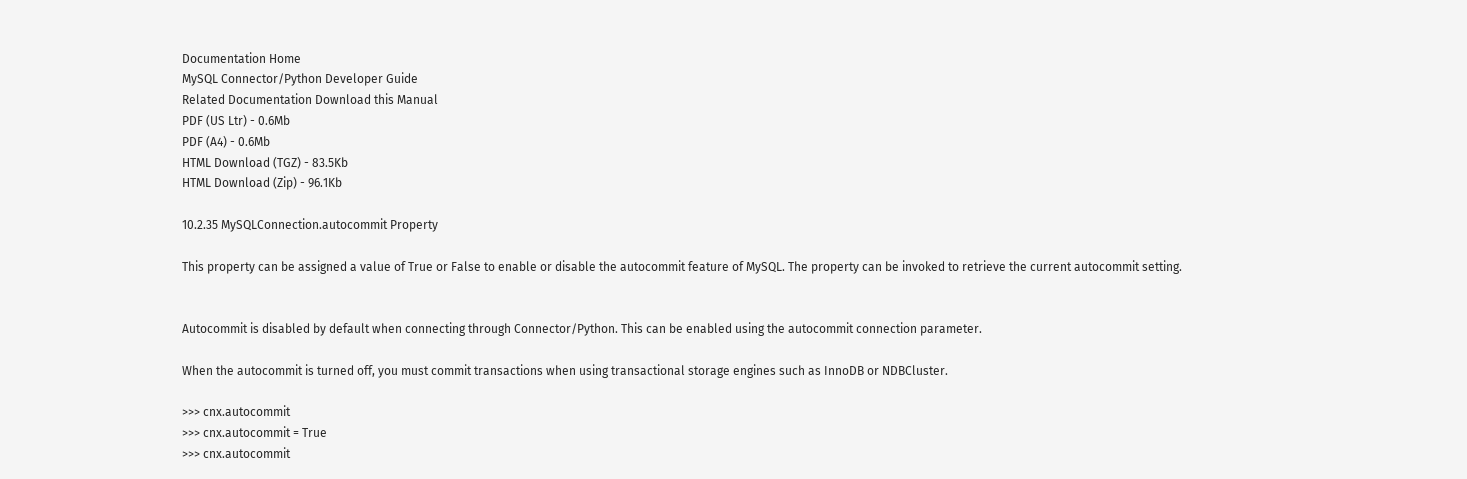Documentation Home
MySQL Connector/Python Developer Guide
Related Documentation Download this Manual
PDF (US Ltr) - 0.6Mb
PDF (A4) - 0.6Mb
HTML Download (TGZ) - 83.5Kb
HTML Download (Zip) - 96.1Kb

10.2.35 MySQLConnection.autocommit Property

This property can be assigned a value of True or False to enable or disable the autocommit feature of MySQL. The property can be invoked to retrieve the current autocommit setting.


Autocommit is disabled by default when connecting through Connector/Python. This can be enabled using the autocommit connection parameter.

When the autocommit is turned off, you must commit transactions when using transactional storage engines such as InnoDB or NDBCluster.

>>> cnx.autocommit
>>> cnx.autocommit = True
>>> cnx.autocommit